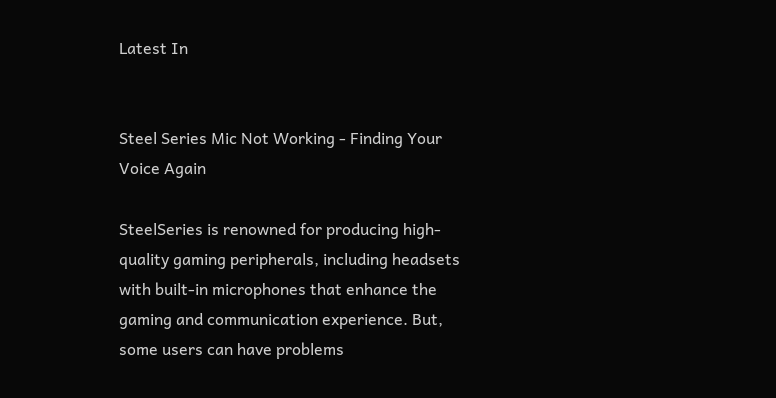Latest In


Steel Series Mic Not Working - Finding Your Voice Again

SteelSeries is renowned for producing high-quality gaming peripherals, including headsets with built-in microphones that enhance the gaming and communication experience. But, some users can have problems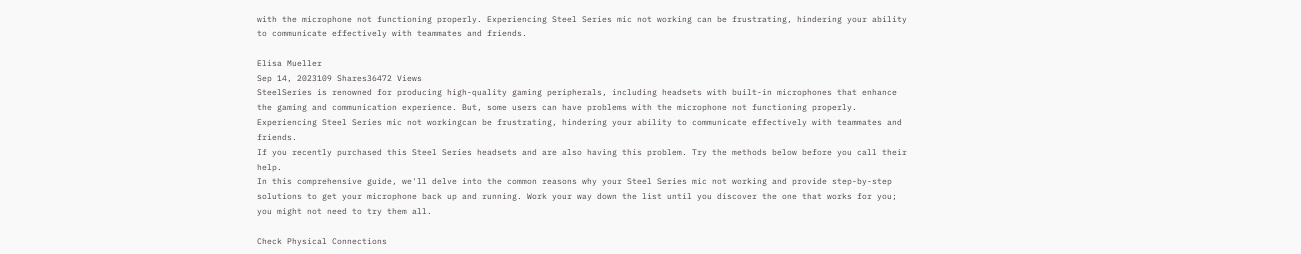with the microphone not functioning properly. Experiencing Steel Series mic not working can be frustrating, hindering your ability to communicate effectively with teammates and friends.

Elisa Mueller
Sep 14, 2023109 Shares36472 Views
SteelSeries is renowned for producing high-quality gaming peripherals, including headsets with built-in microphones that enhance the gaming and communication experience. But, some users can have problems with the microphone not functioning properly.
Experiencing Steel Series mic not workingcan be frustrating, hindering your ability to communicate effectively with teammates and friends.
If you recently purchased this Steel Series headsets and are also having this problem. Try the methods below before you call their help.
In this comprehensive guide, we'll delve into the common reasons why your Steel Series mic not working and provide step-by-step solutions to get your microphone back up and running. Work your way down the list until you discover the one that works for you; you might not need to try them all.

Check Physical Connections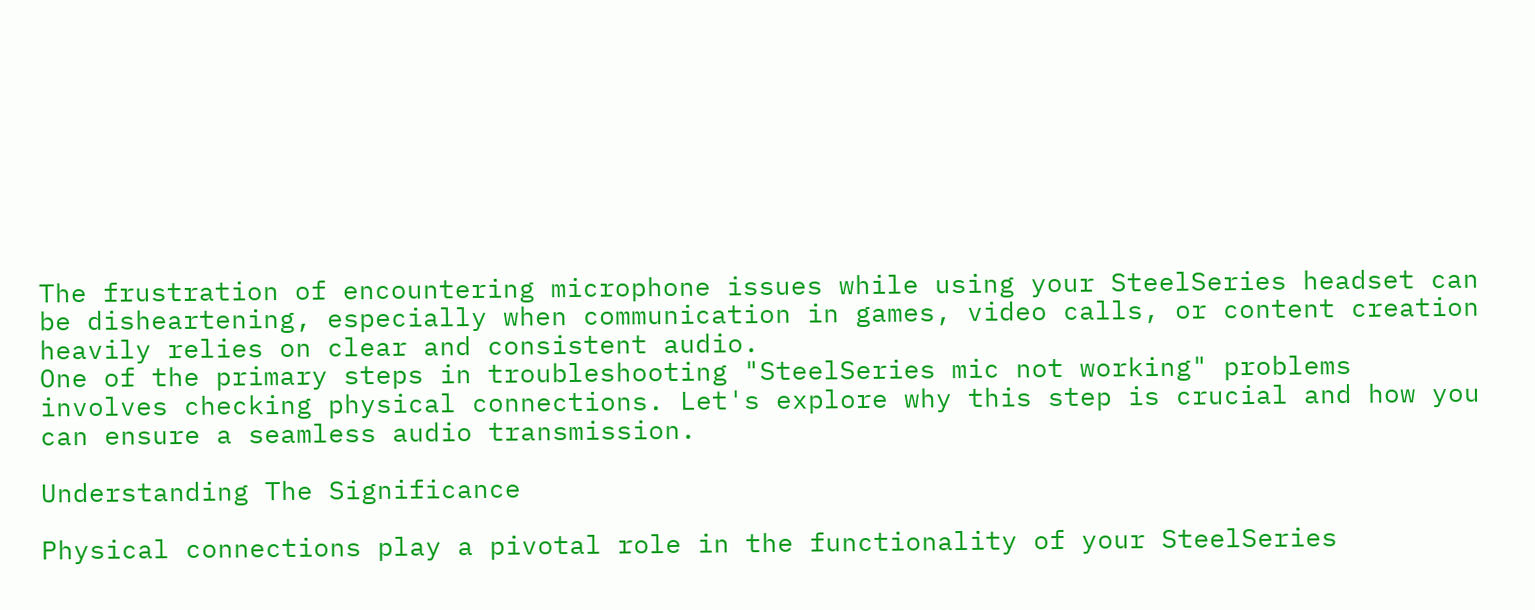The frustration of encountering microphone issues while using your SteelSeries headset can be disheartening, especially when communication in games, video calls, or content creation heavily relies on clear and consistent audio.
One of the primary steps in troubleshooting "SteelSeries mic not working" problems involves checking physical connections. Let's explore why this step is crucial and how you can ensure a seamless audio transmission.

Understanding The Significance

Physical connections play a pivotal role in the functionality of your SteelSeries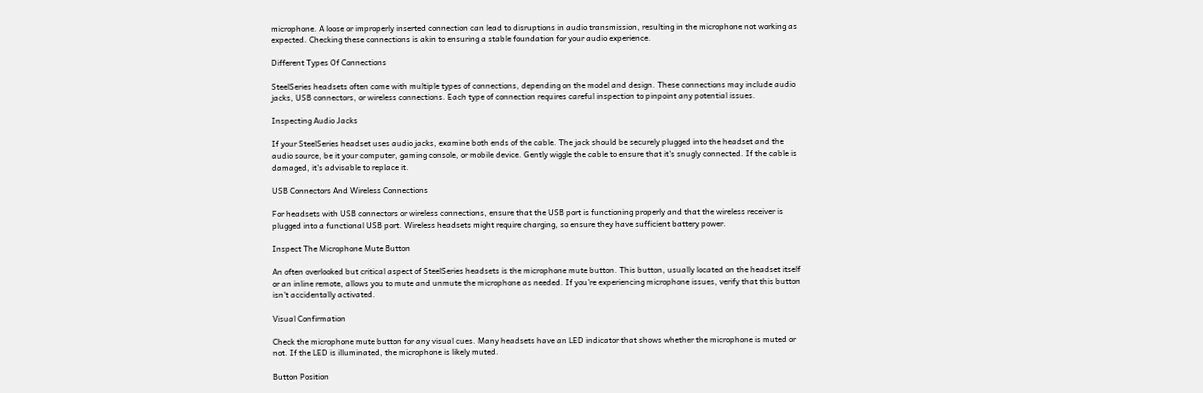microphone. A loose or improperly inserted connection can lead to disruptions in audio transmission, resulting in the microphone not working as expected. Checking these connections is akin to ensuring a stable foundation for your audio experience.

Different Types Of Connections

SteelSeries headsets often come with multiple types of connections, depending on the model and design. These connections may include audio jacks, USB connectors, or wireless connections. Each type of connection requires careful inspection to pinpoint any potential issues.

Inspecting Audio Jacks

If your SteelSeries headset uses audio jacks, examine both ends of the cable. The jack should be securely plugged into the headset and the audio source, be it your computer, gaming console, or mobile device. Gently wiggle the cable to ensure that it's snugly connected. If the cable is damaged, it's advisable to replace it.

USB Connectors And Wireless Connections

For headsets with USB connectors or wireless connections, ensure that the USB port is functioning properly and that the wireless receiver is plugged into a functional USB port. Wireless headsets might require charging, so ensure they have sufficient battery power.

Inspect The Microphone Mute Button

An often overlooked but critical aspect of SteelSeries headsets is the microphone mute button. This button, usually located on the headset itself or an inline remote, allows you to mute and unmute the microphone as needed. If you're experiencing microphone issues, verify that this button isn't accidentally activated.

Visual Confirmation

Check the microphone mute button for any visual cues. Many headsets have an LED indicator that shows whether the microphone is muted or not. If the LED is illuminated, the microphone is likely muted.

Button Position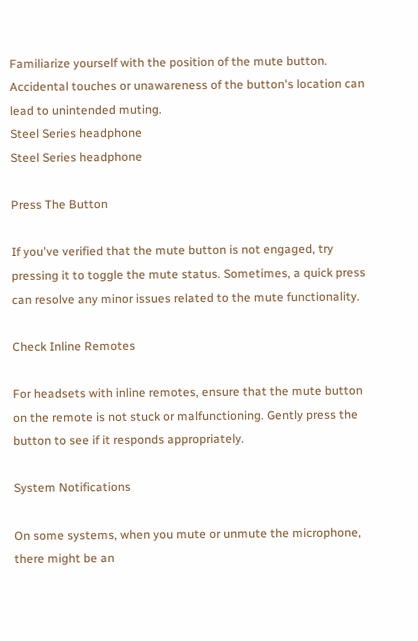Familiarize yourself with the position of the mute button. Accidental touches or unawareness of the button's location can lead to unintended muting.
Steel Series headphone
Steel Series headphone

Press The Button

If you've verified that the mute button is not engaged, try pressing it to toggle the mute status. Sometimes, a quick press can resolve any minor issues related to the mute functionality.

Check Inline Remotes

For headsets with inline remotes, ensure that the mute button on the remote is not stuck or malfunctioning. Gently press the button to see if it responds appropriately.

System Notifications

On some systems, when you mute or unmute the microphone, there might be an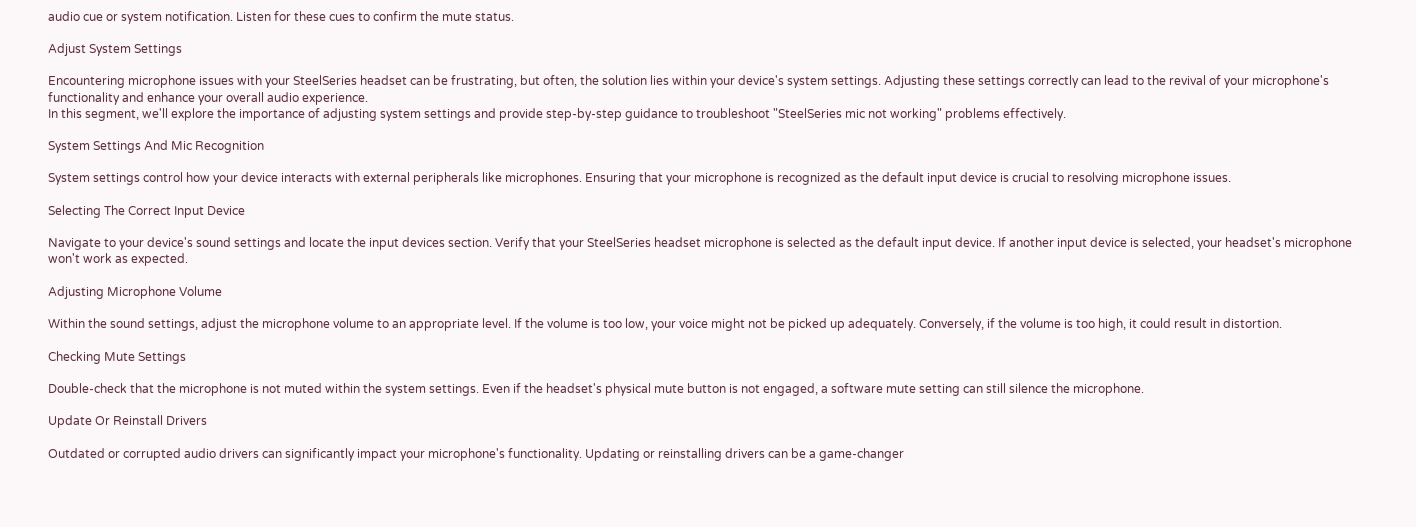audio cue or system notification. Listen for these cues to confirm the mute status.

Adjust System Settings

Encountering microphone issues with your SteelSeries headset can be frustrating, but often, the solution lies within your device's system settings. Adjusting these settings correctly can lead to the revival of your microphone's functionality and enhance your overall audio experience.
In this segment, we'll explore the importance of adjusting system settings and provide step-by-step guidance to troubleshoot "SteelSeries mic not working" problems effectively.

System Settings And Mic Recognition

System settings control how your device interacts with external peripherals like microphones. Ensuring that your microphone is recognized as the default input device is crucial to resolving microphone issues.

Selecting The Correct Input Device

Navigate to your device's sound settings and locate the input devices section. Verify that your SteelSeries headset microphone is selected as the default input device. If another input device is selected, your headset's microphone won't work as expected.

Adjusting Microphone Volume

Within the sound settings, adjust the microphone volume to an appropriate level. If the volume is too low, your voice might not be picked up adequately. Conversely, if the volume is too high, it could result in distortion.

Checking Mute Settings

Double-check that the microphone is not muted within the system settings. Even if the headset's physical mute button is not engaged, a software mute setting can still silence the microphone.

Update Or Reinstall Drivers

Outdated or corrupted audio drivers can significantly impact your microphone's functionality. Updating or reinstalling drivers can be a game-changer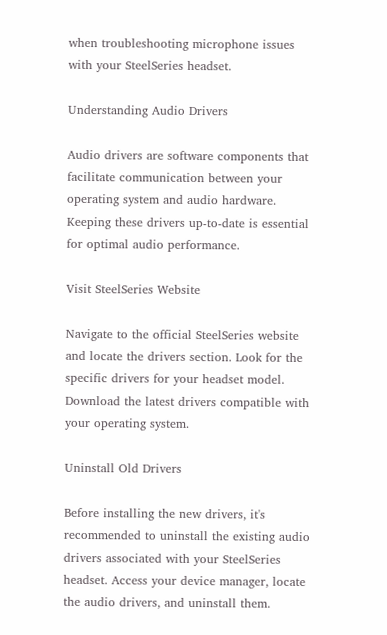when troubleshooting microphone issues with your SteelSeries headset.

Understanding Audio Drivers

Audio drivers are software components that facilitate communication between your operating system and audio hardware. Keeping these drivers up-to-date is essential for optimal audio performance.

Visit SteelSeries Website

Navigate to the official SteelSeries website and locate the drivers section. Look for the specific drivers for your headset model. Download the latest drivers compatible with your operating system.

Uninstall Old Drivers

Before installing the new drivers, it's recommended to uninstall the existing audio drivers associated with your SteelSeries headset. Access your device manager, locate the audio drivers, and uninstall them.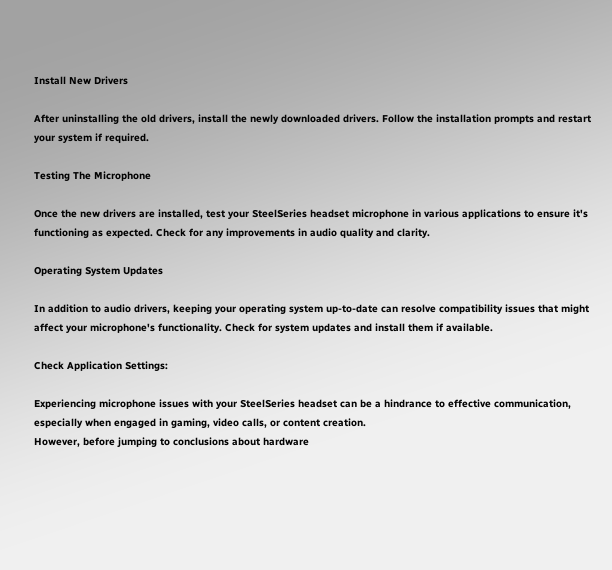Install New Drivers

After uninstalling the old drivers, install the newly downloaded drivers. Follow the installation prompts and restart your system if required.

Testing The Microphone

Once the new drivers are installed, test your SteelSeries headset microphone in various applications to ensure it's functioning as expected. Check for any improvements in audio quality and clarity.

Operating System Updates

In addition to audio drivers, keeping your operating system up-to-date can resolve compatibility issues that might affect your microphone's functionality. Check for system updates and install them if available.

Check Application Settings:

Experiencing microphone issues with your SteelSeries headset can be a hindrance to effective communication, especially when engaged in gaming, video calls, or content creation.
However, before jumping to conclusions about hardware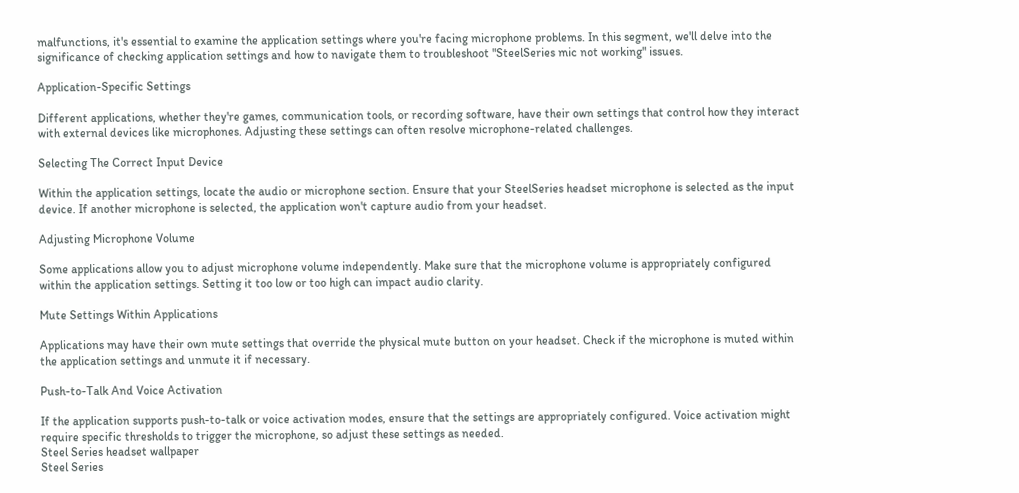malfunctions, it's essential to examine the application settings where you're facing microphone problems. In this segment, we'll delve into the significance of checking application settings and how to navigate them to troubleshoot "SteelSeries mic not working" issues.

Application-Specific Settings

Different applications, whether they're games, communication tools, or recording software, have their own settings that control how they interact with external devices like microphones. Adjusting these settings can often resolve microphone-related challenges.

Selecting The Correct Input Device

Within the application settings, locate the audio or microphone section. Ensure that your SteelSeries headset microphone is selected as the input device. If another microphone is selected, the application won't capture audio from your headset.

Adjusting Microphone Volume

Some applications allow you to adjust microphone volume independently. Make sure that the microphone volume is appropriately configured within the application settings. Setting it too low or too high can impact audio clarity.

Mute Settings Within Applications

Applications may have their own mute settings that override the physical mute button on your headset. Check if the microphone is muted within the application settings and unmute it if necessary.

Push-to-Talk And Voice Activation

If the application supports push-to-talk or voice activation modes, ensure that the settings are appropriately configured. Voice activation might require specific thresholds to trigger the microphone, so adjust these settings as needed.
Steel Series headset wallpaper
Steel Series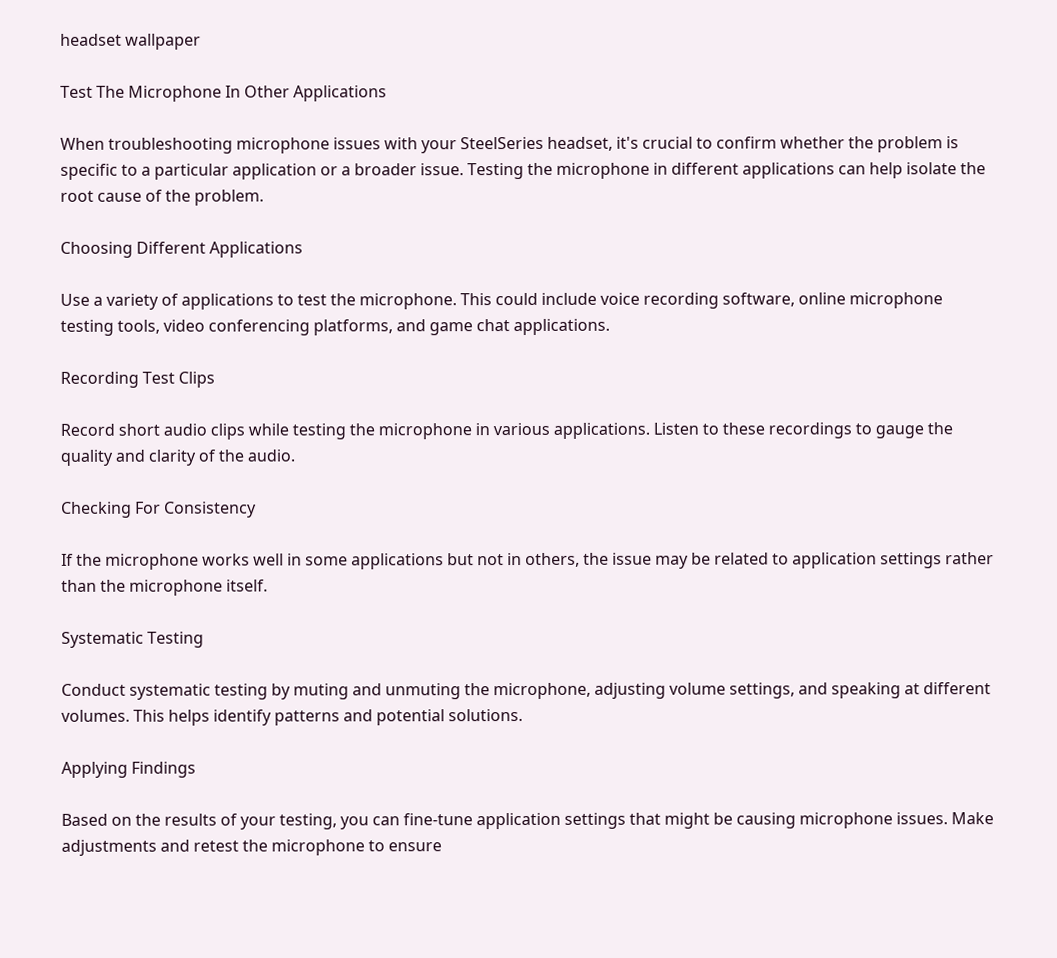headset wallpaper

Test The Microphone In Other Applications

When troubleshooting microphone issues with your SteelSeries headset, it's crucial to confirm whether the problem is specific to a particular application or a broader issue. Testing the microphone in different applications can help isolate the root cause of the problem.

Choosing Different Applications

Use a variety of applications to test the microphone. This could include voice recording software, online microphone testing tools, video conferencing platforms, and game chat applications.

Recording Test Clips

Record short audio clips while testing the microphone in various applications. Listen to these recordings to gauge the quality and clarity of the audio.

Checking For Consistency

If the microphone works well in some applications but not in others, the issue may be related to application settings rather than the microphone itself.

Systematic Testing

Conduct systematic testing by muting and unmuting the microphone, adjusting volume settings, and speaking at different volumes. This helps identify patterns and potential solutions.

Applying Findings

Based on the results of your testing, you can fine-tune application settings that might be causing microphone issues. Make adjustments and retest the microphone to ensure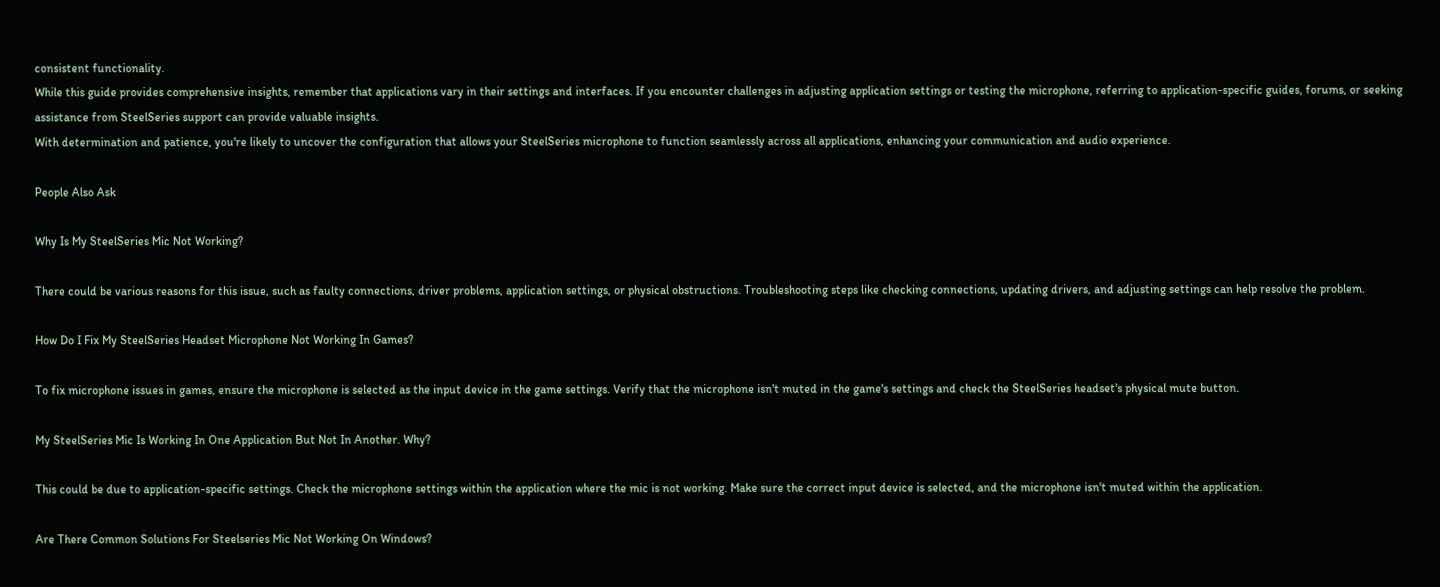consistent functionality.
While this guide provides comprehensive insights, remember that applications vary in their settings and interfaces. If you encounter challenges in adjusting application settings or testing the microphone, referring to application-specific guides, forums, or seeking assistance from SteelSeries support can provide valuable insights.
With determination and patience, you're likely to uncover the configuration that allows your SteelSeries microphone to function seamlessly across all applications, enhancing your communication and audio experience.

People Also Ask

Why Is My SteelSeries Mic Not Working?

There could be various reasons for this issue, such as faulty connections, driver problems, application settings, or physical obstructions. Troubleshooting steps like checking connections, updating drivers, and adjusting settings can help resolve the problem.

How Do I Fix My SteelSeries Headset Microphone Not Working In Games?

To fix microphone issues in games, ensure the microphone is selected as the input device in the game settings. Verify that the microphone isn't muted in the game's settings and check the SteelSeries headset's physical mute button.

My SteelSeries Mic Is Working In One Application But Not In Another. Why?

This could be due to application-specific settings. Check the microphone settings within the application where the mic is not working. Make sure the correct input device is selected, and the microphone isn't muted within the application.

Are There Common Solutions For Steelseries Mic Not Working On Windows?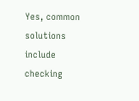Yes, common solutions include checking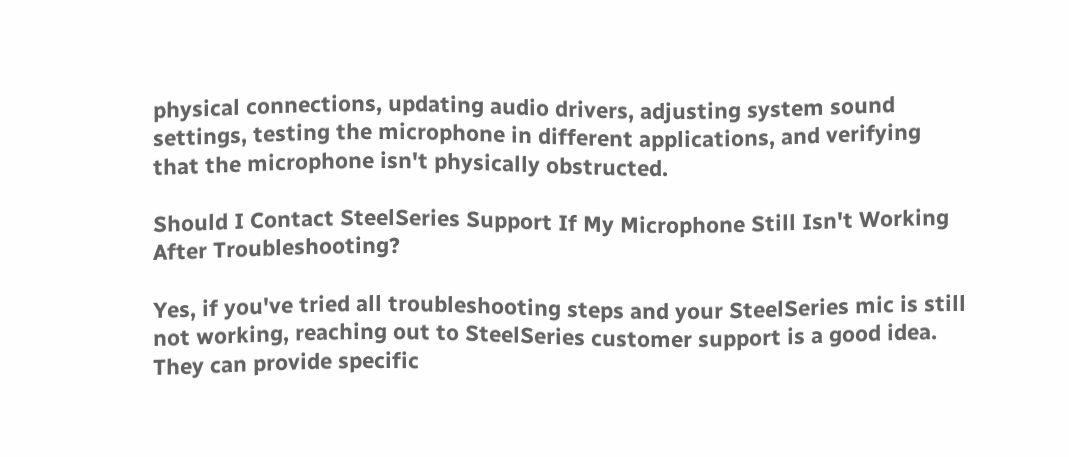physical connections, updating audio drivers, adjusting system sound settings, testing the microphone in different applications, and verifying that the microphone isn't physically obstructed.

Should I Contact SteelSeries Support If My Microphone Still Isn't Working After Troubleshooting?

Yes, if you've tried all troubleshooting steps and your SteelSeries mic is still not working, reaching out to SteelSeries customer support is a good idea. They can provide specific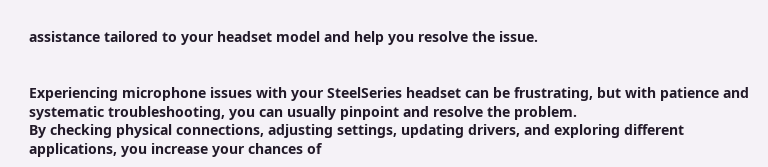assistance tailored to your headset model and help you resolve the issue.


Experiencing microphone issues with your SteelSeries headset can be frustrating, but with patience and systematic troubleshooting, you can usually pinpoint and resolve the problem.
By checking physical connections, adjusting settings, updating drivers, and exploring different applications, you increase your chances of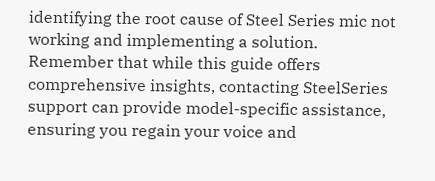identifying the root cause of Steel Series mic not working and implementing a solution.
Remember that while this guide offers comprehensive insights, contacting SteelSeries support can provide model-specific assistance, ensuring you regain your voice and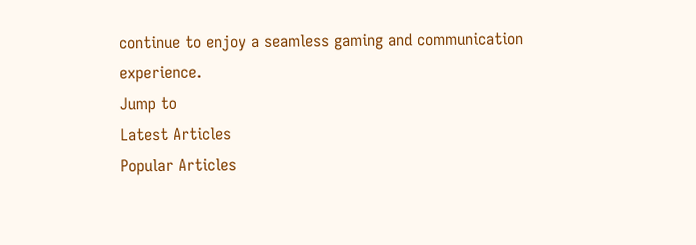continue to enjoy a seamless gaming and communication experience.
Jump to
Latest Articles
Popular Articles